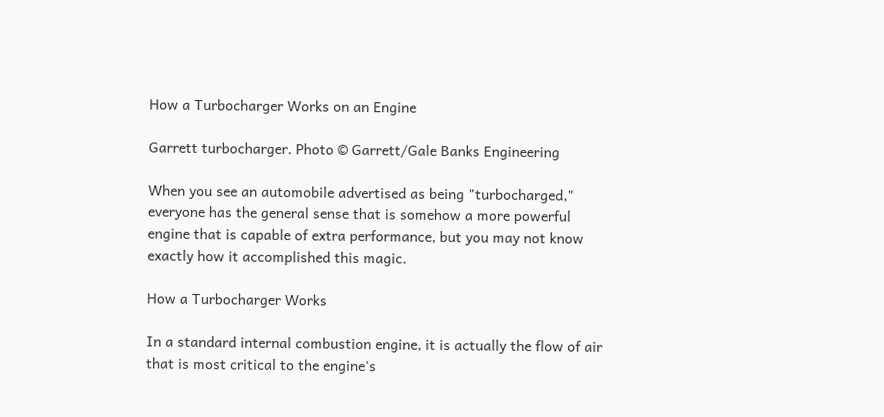How a Turbocharger Works on an Engine

Garrett turbocharger. Photo © Garrett/Gale Banks Engineering

When you see an automobile advertised as being "turbocharged," everyone has the general sense that is somehow a more powerful engine that is capable of extra performance, but you may not know exactly how it accomplished this magic.

How a Turbocharger Works

In a standard internal combustion engine, it is actually the flow of air that is most critical to the engine's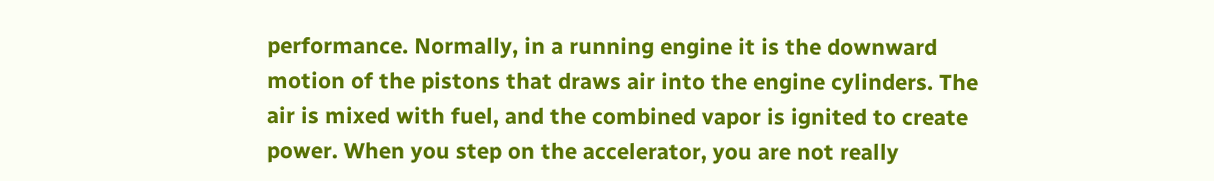performance. Normally, in a running engine it is the downward motion of the pistons that draws air into the engine cylinders. The air is mixed with fuel, and the combined vapor is ignited to create power. When you step on the accelerator, you are not really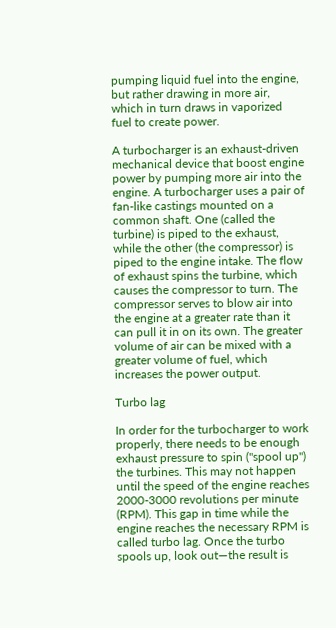pumping liquid fuel into the engine, but rather drawing in more air, which in turn draws in vaporized fuel to create power.

A turbocharger is an exhaust-driven mechanical device that boost engine power by pumping more air into the engine. A turbocharger uses a pair of fan-like castings mounted on a common shaft. One (called the turbine) is piped to the exhaust, while the other (the compressor) is piped to the engine intake. The flow of exhaust spins the turbine, which causes the compressor to turn. The compressor serves to blow air into the engine at a greater rate than it can pull it in on its own. The greater volume of air can be mixed with a greater volume of fuel, which increases the power output.

Turbo lag

In order for the turbocharger to work properly, there needs to be enough exhaust pressure to spin ("spool up") the turbines. This may not happen until the speed of the engine reaches 2000-3000 revolutions per minute (RPM). This gap in time while the engine reaches the necessary RPM is called turbo lag. Once the turbo spools up, look out—the result is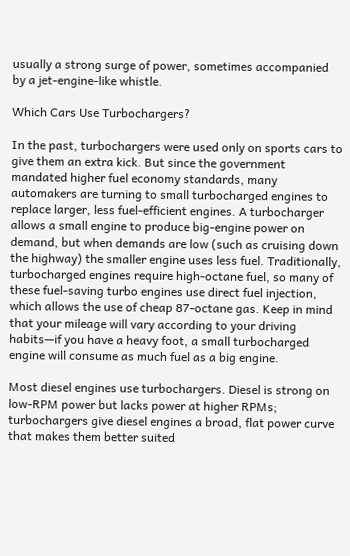usually a strong surge of power, sometimes accompanied by a jet-engine-like whistle.

Which Cars Use Turbochargers?

In the past, turbochargers were used only on sports cars to give them an extra kick. But since the government mandated higher fuel economy standards, many automakers are turning to small turbocharged engines to replace larger, less fuel-efficient engines. A turbocharger allows a small engine to produce big-engine power on demand, but when demands are low (such as cruising down the highway) the smaller engine uses less fuel. Traditionally, turbocharged engines require high-octane fuel, so many of these fuel-saving turbo engines use direct fuel injection, which allows the use of cheap 87-octane gas. Keep in mind that your mileage will vary according to your driving habits—if you have a heavy foot, a small turbocharged engine will consume as much fuel as a big engine.

Most diesel engines use turbochargers. Diesel is strong on low-RPM power but lacks power at higher RPMs; turbochargers give diesel engines a broad, flat power curve that makes them better suited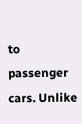to passenger cars. Unlike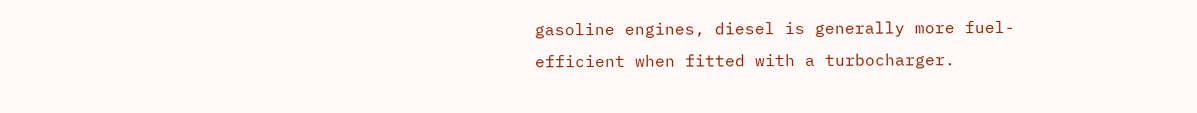gasoline engines, diesel is generally more fuel-efficient when fitted with a turbocharger.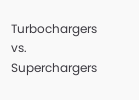Turbochargers vs. Superchargers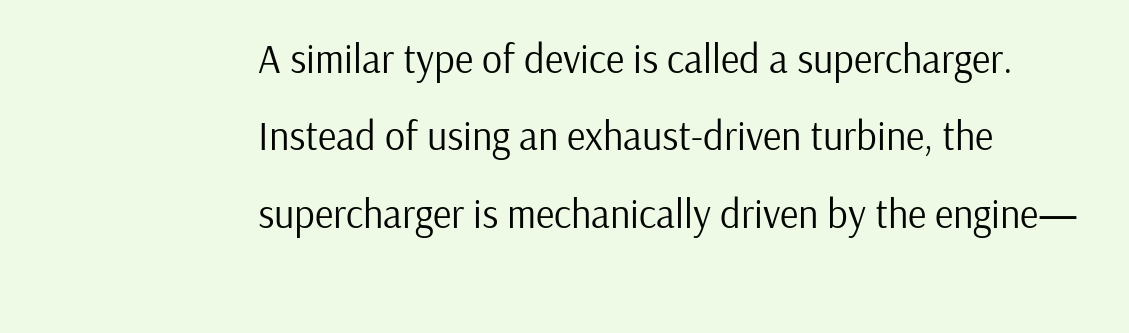A similar type of device is called a supercharger. Instead of using an exhaust-driven turbine, the supercharger is mechanically driven by the engine—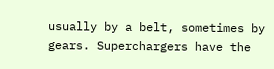usually by a belt, sometimes by gears. Superchargers have the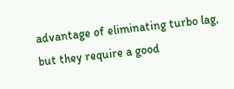advantage of eliminating turbo lag, but they require a good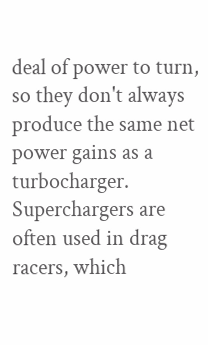deal of power to turn, so they don't always produce the same net power gains as a turbocharger. Superchargers are often used in drag racers, which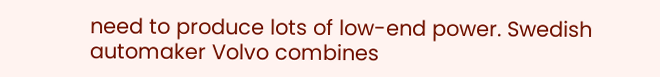need to produce lots of low-end power. Swedish automaker Volvo combines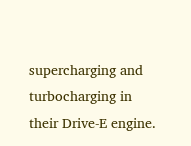supercharging and turbocharging in their Drive-E engine.